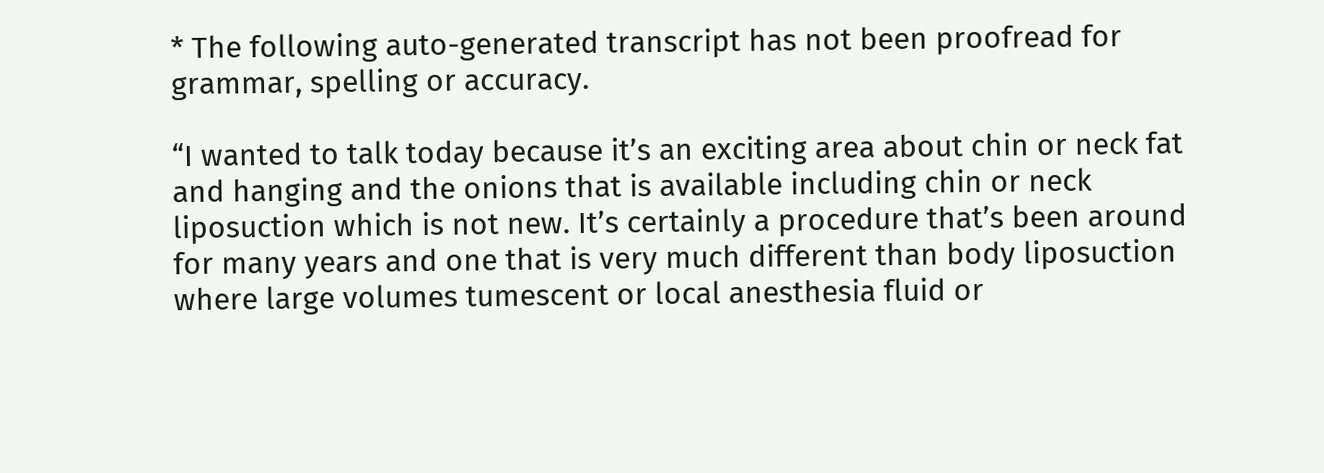* The following auto-generated transcript has not been proofread for grammar, spelling or accuracy.

“I wanted to talk today because it’s an exciting area about chin or neck fat and hanging and the onions that is available including chin or neck liposuction which is not new. It’s certainly a procedure that’s been around for many years and one that is very much different than body liposuction where large volumes tumescent or local anesthesia fluid or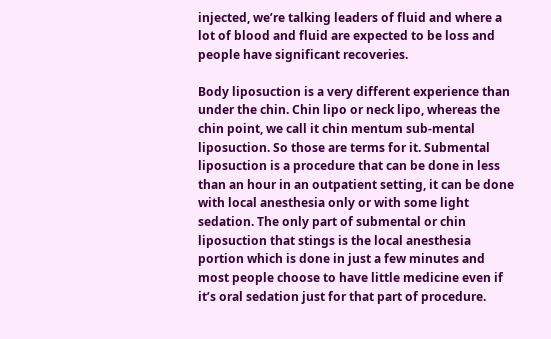injected, we’re talking leaders of fluid and where a lot of blood and fluid are expected to be loss and people have significant recoveries.

Body liposuction is a very different experience than under the chin. Chin lipo or neck lipo, whereas the chin point, we call it chin mentum sub-mental liposuction. So those are terms for it. Submental liposuction is a procedure that can be done in less than an hour in an outpatient setting, it can be done with local anesthesia only or with some light sedation. The only part of submental or chin liposuction that stings is the local anesthesia portion which is done in just a few minutes and most people choose to have little medicine even if it’s oral sedation just for that part of procedure.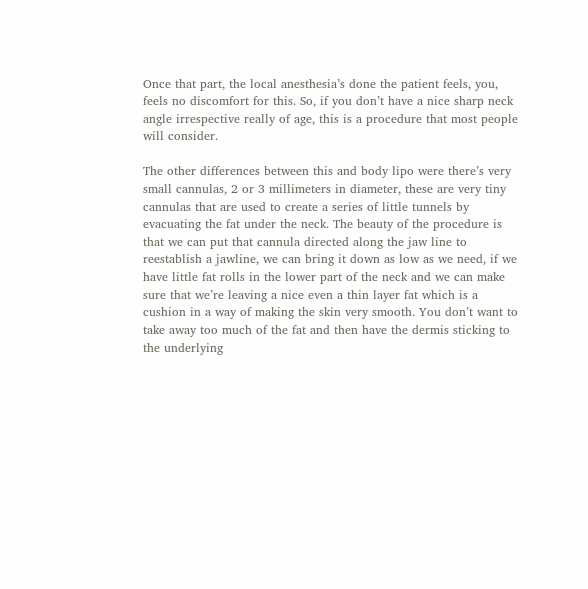Once that part, the local anesthesia’s done the patient feels, you, feels no discomfort for this. So, if you don’t have a nice sharp neck angle irrespective really of age, this is a procedure that most people will consider.

The other differences between this and body lipo were there’s very small cannulas, 2 or 3 millimeters in diameter, these are very tiny cannulas that are used to create a series of little tunnels by evacuating the fat under the neck. The beauty of the procedure is that we can put that cannula directed along the jaw line to reestablish a jawline, we can bring it down as low as we need, if we have little fat rolls in the lower part of the neck and we can make sure that we’re leaving a nice even a thin layer fat which is a cushion in a way of making the skin very smooth. You don’t want to take away too much of the fat and then have the dermis sticking to the underlying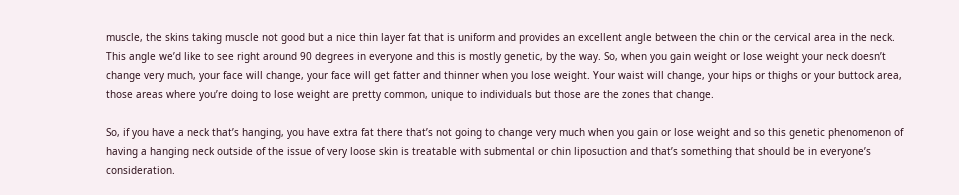muscle, the skins taking muscle not good but a nice thin layer fat that is uniform and provides an excellent angle between the chin or the cervical area in the neck. This angle we’d like to see right around 90 degrees in everyone and this is mostly genetic, by the way. So, when you gain weight or lose weight your neck doesn’t change very much, your face will change, your face will get fatter and thinner when you lose weight. Your waist will change, your hips or thighs or your buttock area, those areas where you’re doing to lose weight are pretty common, unique to individuals but those are the zones that change.

So, if you have a neck that’s hanging, you have extra fat there that’s not going to change very much when you gain or lose weight and so this genetic phenomenon of having a hanging neck outside of the issue of very loose skin is treatable with submental or chin liposuction and that’s something that should be in everyone’s consideration.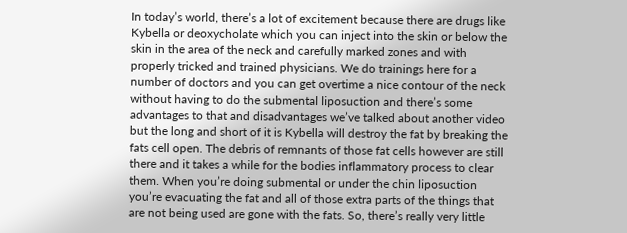In today’s world, there’s a lot of excitement because there are drugs like Kybella or deoxycholate which you can inject into the skin or below the skin in the area of the neck and carefully marked zones and with properly tricked and trained physicians. We do trainings here for a number of doctors and you can get overtime a nice contour of the neck without having to do the submental liposuction and there’s some advantages to that and disadvantages we’ve talked about another video but the long and short of it is Kybella will destroy the fat by breaking the fats cell open. The debris of remnants of those fat cells however are still there and it takes a while for the bodies inflammatory process to clear them. When you’re doing submental or under the chin liposuction you’re evacuating the fat and all of those extra parts of the things that are not being used are gone with the fats. So, there’s really very little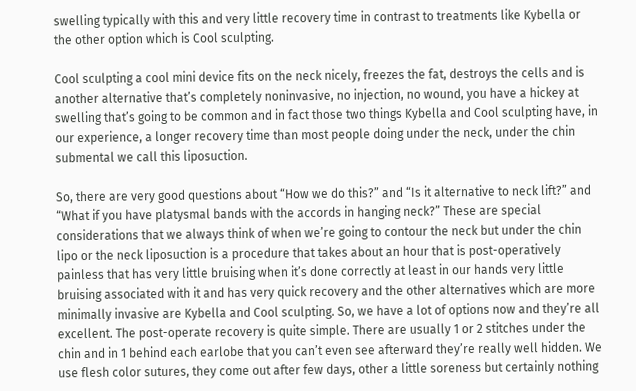swelling typically with this and very little recovery time in contrast to treatments like Kybella or the other option which is Cool sculpting.

Cool sculpting a cool mini device fits on the neck nicely, freezes the fat, destroys the cells and is another alternative that’s completely noninvasive, no injection, no wound, you have a hickey at swelling that’s going to be common and in fact those two things Kybella and Cool sculpting have, in our experience, a longer recovery time than most people doing under the neck, under the chin submental we call this liposuction.

So, there are very good questions about “How we do this?” and “Is it alternative to neck lift?” and “What if you have platysmal bands with the accords in hanging neck?” These are special considerations that we always think of when we’re going to contour the neck but under the chin lipo or the neck liposuction is a procedure that takes about an hour that is post-operatively painless that has very little bruising when it’s done correctly at least in our hands very little bruising associated with it and has very quick recovery and the other alternatives which are more minimally invasive are Kybella and Cool sculpting. So, we have a lot of options now and they’re all excellent. The post-operate recovery is quite simple. There are usually 1 or 2 stitches under the chin and in 1 behind each earlobe that you can’t even see afterward they’re really well hidden. We use flesh color sutures, they come out after few days, other a little soreness but certainly nothing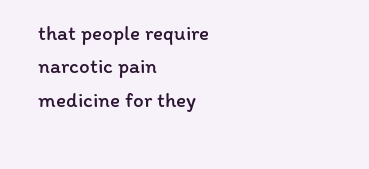that people require narcotic pain medicine for they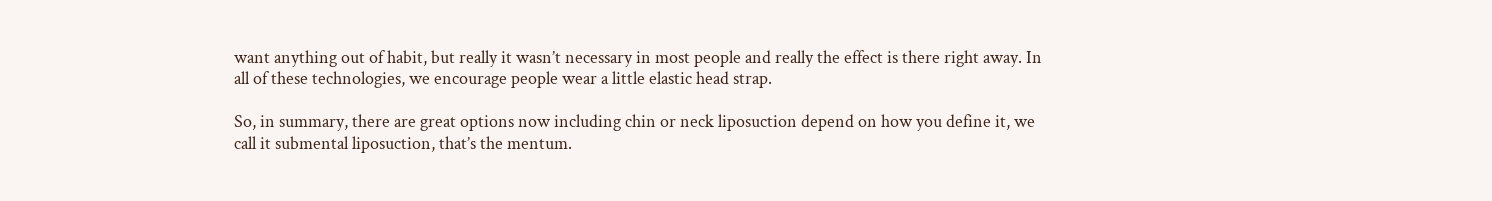want anything out of habit, but really it wasn’t necessary in most people and really the effect is there right away. In all of these technologies, we encourage people wear a little elastic head strap.

So, in summary, there are great options now including chin or neck liposuction depend on how you define it, we call it submental liposuction, that’s the mentum.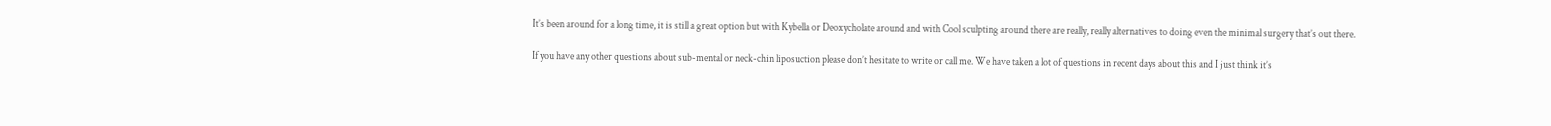It’s been around for a long time, it is still a great option but with Kybella or Deoxycholate around and with Cool sculpting around there are really, really alternatives to doing even the minimal surgery that’s out there.

If you have any other questions about sub-mental or neck-chin liposuction please don’t hesitate to write or call me. We have taken a lot of questions in recent days about this and I just think it’s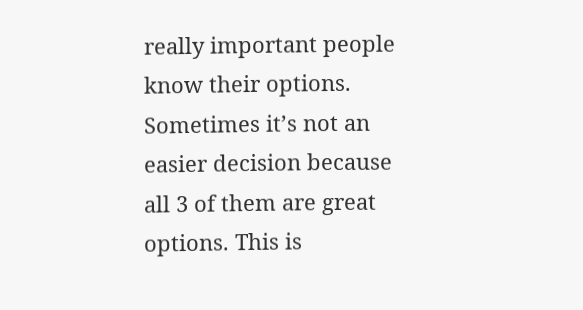really important people know their options. Sometimes it’s not an easier decision because all 3 of them are great options. This is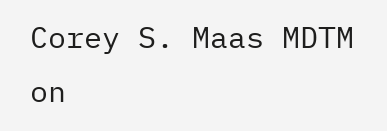Corey S. Maas MDTM on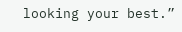looking your best.”